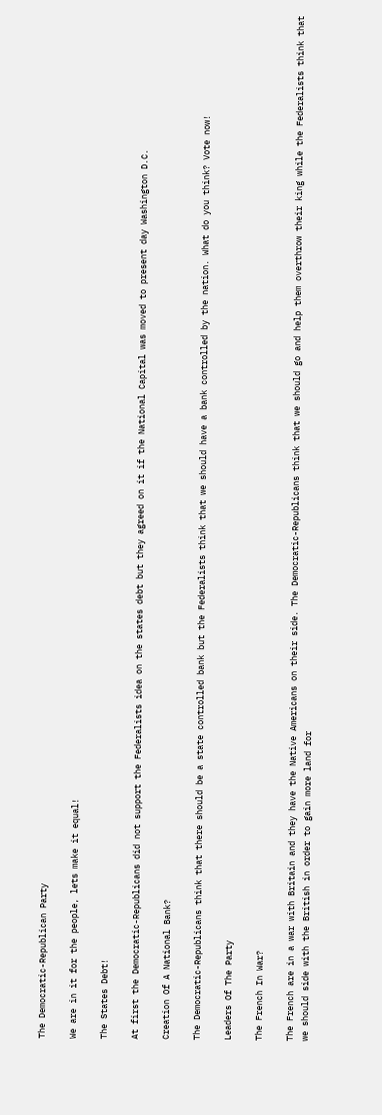The Democratic-Republican Party

We are in it for the people, lets make it equal!

The States Debt!

At first the Democratic-Republicans did not support the Federalists idea on the states debt but they agreed on it if the National Capital was moved to present day Washington D.C.

Creation Of A National Bank?

The Democratic-Republicans think that there should be a state controlled bank but the Federalists think that we should have a bank controlled by the nation. What do you think? Vote now!

Leaders Of The Party

The French In War?

The French are in a war with Britain and they have the Native Americans on their side. The Democratic-Republicans think that we should go and help them overthrow their king while the Federalists think that we should side with the British in order to gain more land for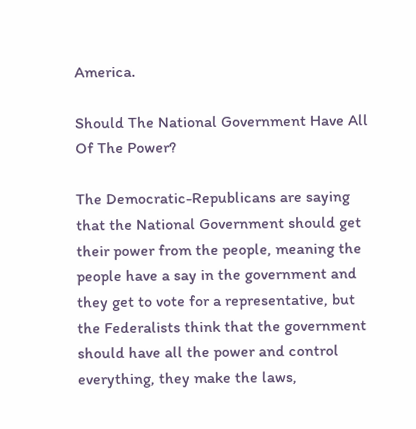America.

Should The National Government Have All Of The Power?

The Democratic-Republicans are saying that the National Government should get their power from the people, meaning the people have a say in the government and they get to vote for a representative, but the Federalists think that the government should have all the power and control everything, they make the laws,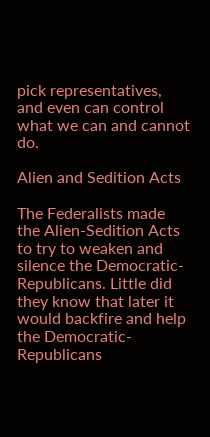pick representatives, and even can control what we can and cannot do.

Alien and Sedition Acts

The Federalists made the Alien-Sedition Acts to try to weaken and silence the Democratic-Republicans. Little did they know that later it would backfire and help the Democratic-Republicans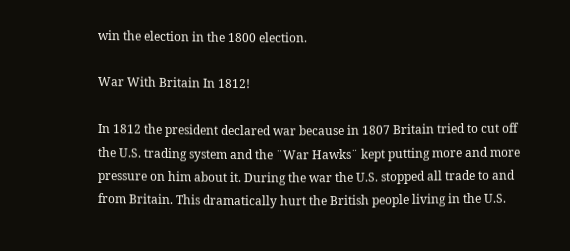win the election in the 1800 election.

War With Britain In 1812!

In 1812 the president declared war because in 1807 Britain tried to cut off the U.S. trading system and the ¨War Hawks¨ kept putting more and more pressure on him about it. During the war the U.S. stopped all trade to and from Britain. This dramatically hurt the British people living in the U.S.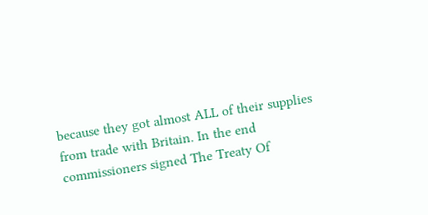because they got almost ALL of their supplies from trade with Britain. In the end commissioners signed The Treaty Of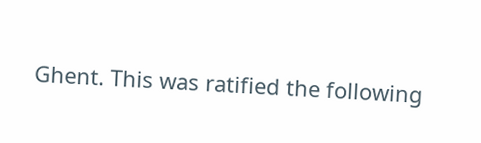Ghent. This was ratified the following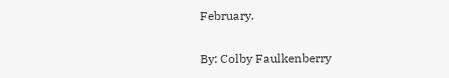February.

By: Colby Faulkenberry